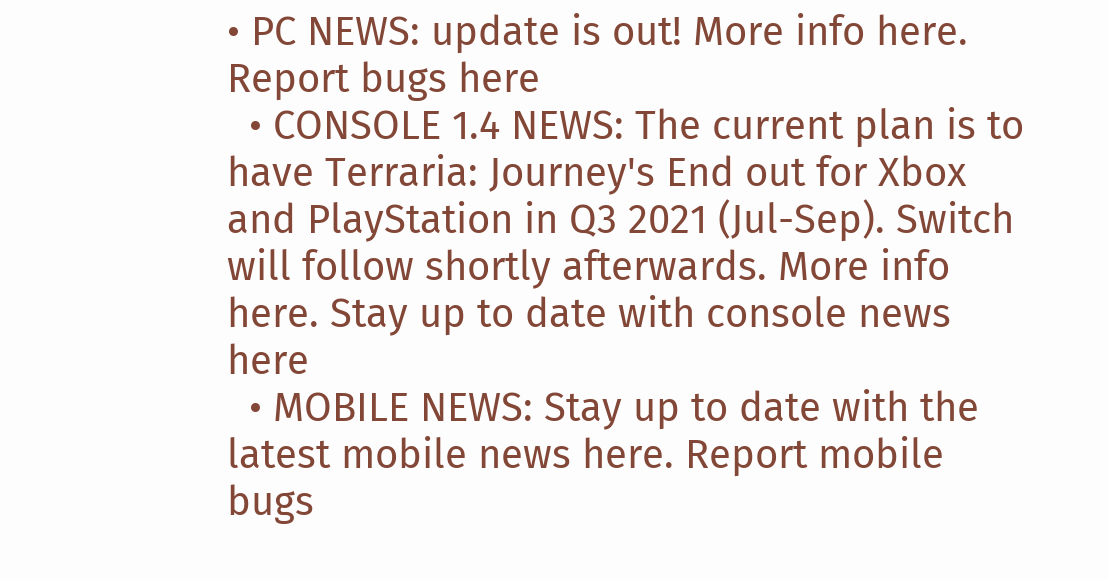• PC NEWS: update is out! More info here. Report bugs here
  • CONSOLE 1.4 NEWS: The current plan is to have Terraria: Journey's End out for Xbox and PlayStation in Q3 2021 (Jul-Sep). Switch will follow shortly afterwards. More info here. Stay up to date with console news here
  • MOBILE NEWS: Stay up to date with the latest mobile news here. Report mobile bugs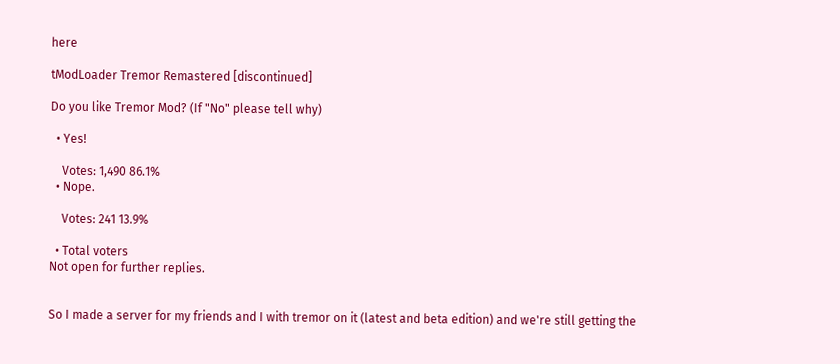here

tModLoader Tremor Remastered [discontinued]

Do you like Tremor Mod? (If "No" please tell why)

  • Yes!

    Votes: 1,490 86.1%
  • Nope.

    Votes: 241 13.9%

  • Total voters
Not open for further replies.


So I made a server for my friends and I with tremor on it (latest and beta edition) and we're still getting the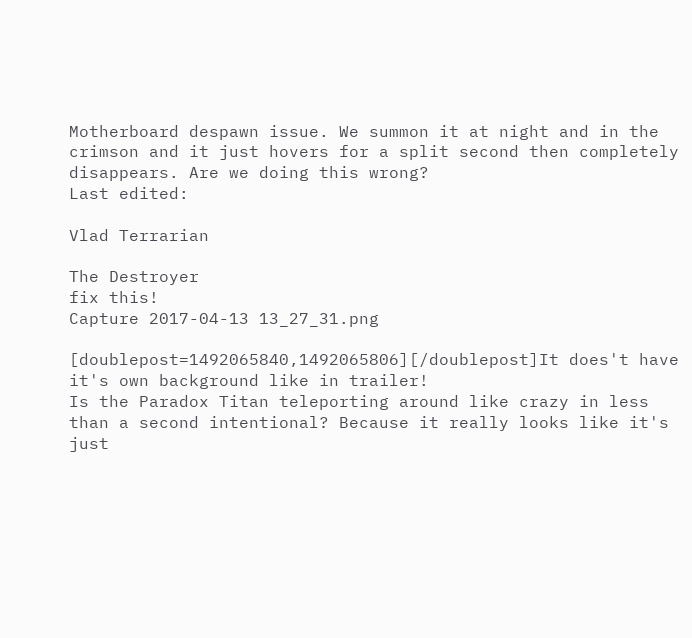Motherboard despawn issue. We summon it at night and in the crimson and it just hovers for a split second then completely disappears. Are we doing this wrong?
Last edited:

Vlad Terrarian

The Destroyer
fix this!
Capture 2017-04-13 13_27_31.png

[doublepost=1492065840,1492065806][/doublepost]It does't have it's own background like in trailer!
Is the Paradox Titan teleporting around like crazy in less than a second intentional? Because it really looks like it's just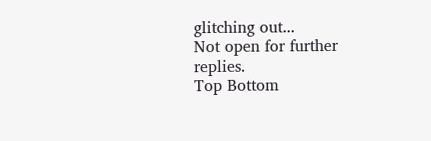glitching out...
Not open for further replies.
Top Bottom